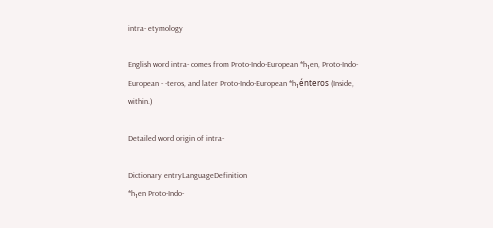intra- etymology

English word intra- comes from Proto-Indo-European *h₁en, Proto-Indo-European - -teros, and later Proto-Indo-European *h₁énteros (Inside, within.)

Detailed word origin of intra-

Dictionary entryLanguageDefinition
*h₁en Proto-Indo-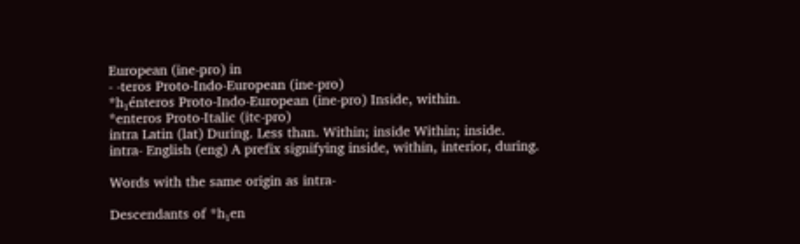European (ine-pro) in
- -teros Proto-Indo-European (ine-pro)
*h₁énteros Proto-Indo-European (ine-pro) Inside, within.
*enteros Proto-Italic (itc-pro)
intra Latin (lat) During. Less than. Within; inside Within; inside.
intra- English (eng) A prefix signifying inside, within, interior, during.

Words with the same origin as intra-

Descendants of *h₁en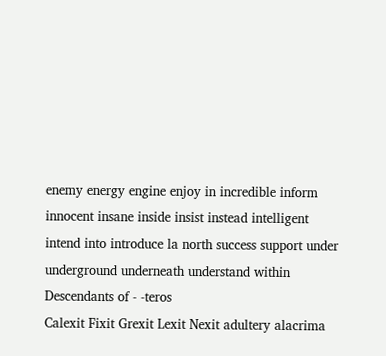enemy energy engine enjoy in incredible inform innocent insane inside insist instead intelligent intend into introduce la north success support under underground underneath understand within
Descendants of - -teros
Calexit Fixit Grexit Lexit Nexit adultery alacrima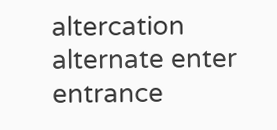altercation alternate enter entrance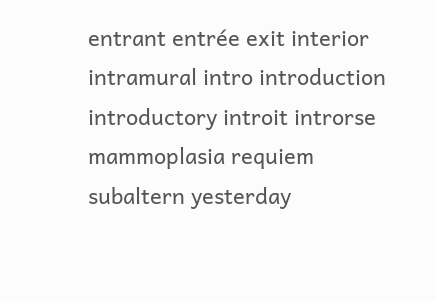entrant entrée exit interior intramural intro introduction introductory introit introrse mammoplasia requiem subaltern yesterday